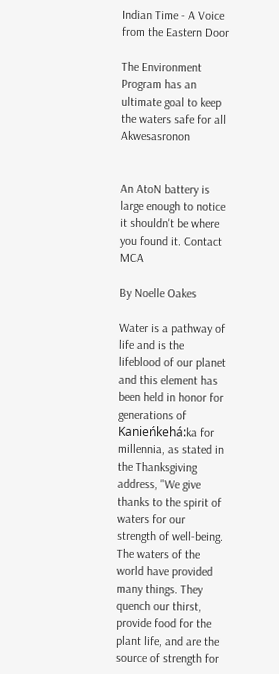Indian Time - A Voice from the Eastern Door

The Environment Program has an ultimate goal to keep the waters safe for all Akwesasronon


An AtoN battery is large enough to notice it shouldn't be where you found it. Contact MCA

By Noelle Oakes

Water is a pathway of life and is the lifeblood of our planet and this element has been held in honor for generations of Kanieńkehá:ka for millennia, as stated in the Thanksgiving address, "We give thanks to the spirit of waters for our strength of well-being. The waters of the world have provided many things. They quench our thirst, provide food for the plant life, and are the source of strength for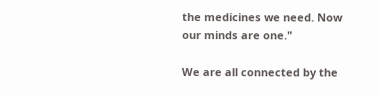the medicines we need. Now our minds are one."

We are all connected by the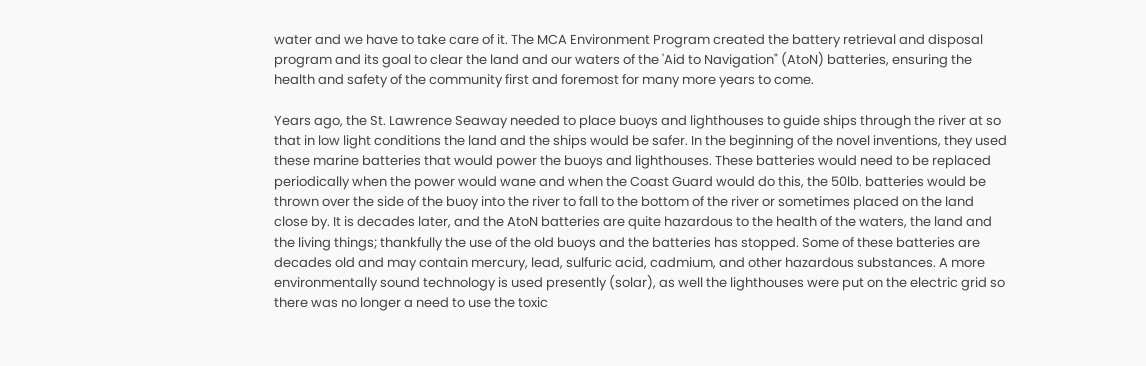water and we have to take care of it. The MCA Environment Program created the battery retrieval and disposal program and its goal to clear the land and our waters of the 'Aid to Navigation" (AtoN) batteries, ensuring the health and safety of the community first and foremost for many more years to come.

Years ago, the St. Lawrence Seaway needed to place buoys and lighthouses to guide ships through the river at so that in low light conditions the land and the ships would be safer. In the beginning of the novel inventions, they used these marine batteries that would power the buoys and lighthouses. These batteries would need to be replaced periodically when the power would wane and when the Coast Guard would do this, the 50lb. batteries would be thrown over the side of the buoy into the river to fall to the bottom of the river or sometimes placed on the land close by. It is decades later, and the AtoN batteries are quite hazardous to the health of the waters, the land and the living things; thankfully the use of the old buoys and the batteries has stopped. Some of these batteries are decades old and may contain mercury, lead, sulfuric acid, cadmium, and other hazardous substances. A more environmentally sound technology is used presently (solar), as well the lighthouses were put on the electric grid so there was no longer a need to use the toxic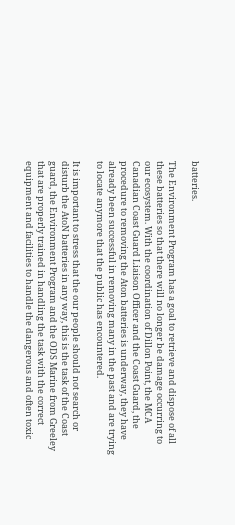batteries.

The Environment Program has a goal to retrieve and dispose of all these batteries so that there will no longer be damage occurring to our ecosystem. With the coordination of Dillon Point, the MCA Canadian Coast Guard Liaison Officer and the Coast Guard, the procedure to removing the Aton batteries is underway, they have already been successful in removing many in the past and are trying to locate anymore that the public has encountered.

It is important to stress that the our people should not search or disturb the AtoN batteries in any way, this is the task of the Coast guard, the Environment Program and the ODS Marine from Greeley that are properly trained in handling the task with the correct equipment and facilities to handle the dangerous and often toxic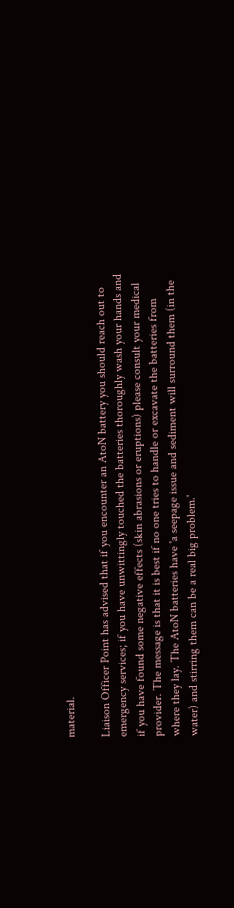material.

Liaison Officer Point has advised that if you encounter an AtoN battery you should reach out to emergency services; if you have unwittingly touched the batteries thoroughly wash your hands and if you have found some negative effects (skin abrasions or eruptions) please consult your medical provider. The message is that it is best if no one tries to handle or excavate the batteries from where they lay. The AtoN batteries have 'a seepage issue and sediment will surround them (in the water) and stirring them can be a real big problem.'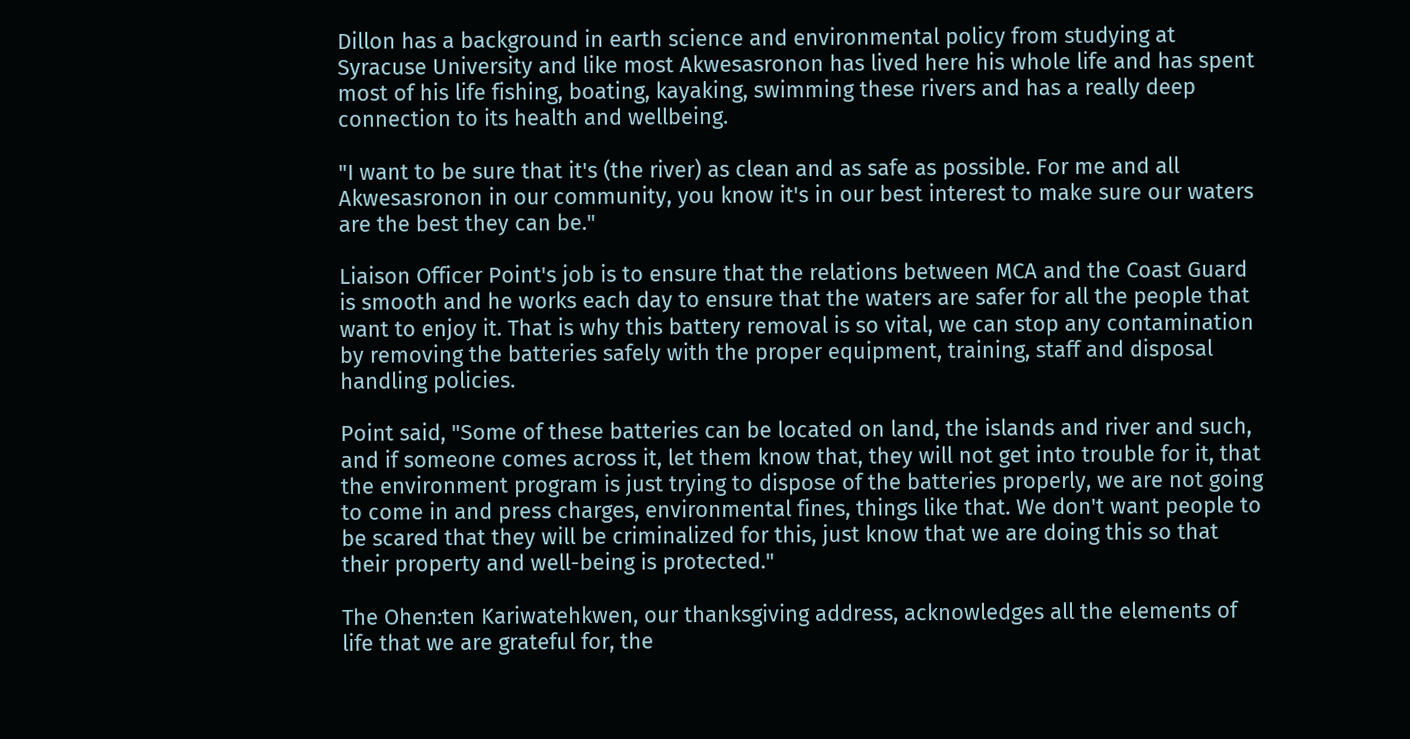Dillon has a background in earth science and environmental policy from studying at Syracuse University and like most Akwesasronon has lived here his whole life and has spent most of his life fishing, boating, kayaking, swimming these rivers and has a really deep connection to its health and wellbeing.

"I want to be sure that it's (the river) as clean and as safe as possible. For me and all Akwesasronon in our community, you know it's in our best interest to make sure our waters are the best they can be."

Liaison Officer Point's job is to ensure that the relations between MCA and the Coast Guard is smooth and he works each day to ensure that the waters are safer for all the people that want to enjoy it. That is why this battery removal is so vital, we can stop any contamination by removing the batteries safely with the proper equipment, training, staff and disposal handling policies.

Point said, "Some of these batteries can be located on land, the islands and river and such, and if someone comes across it, let them know that, they will not get into trouble for it, that the environment program is just trying to dispose of the batteries properly, we are not going to come in and press charges, environmental fines, things like that. We don't want people to be scared that they will be criminalized for this, just know that we are doing this so that their property and well-being is protected."

The Ohen:ten Kariwatehkwen, our thanksgiving address, acknowledges all the elements of life that we are grateful for, the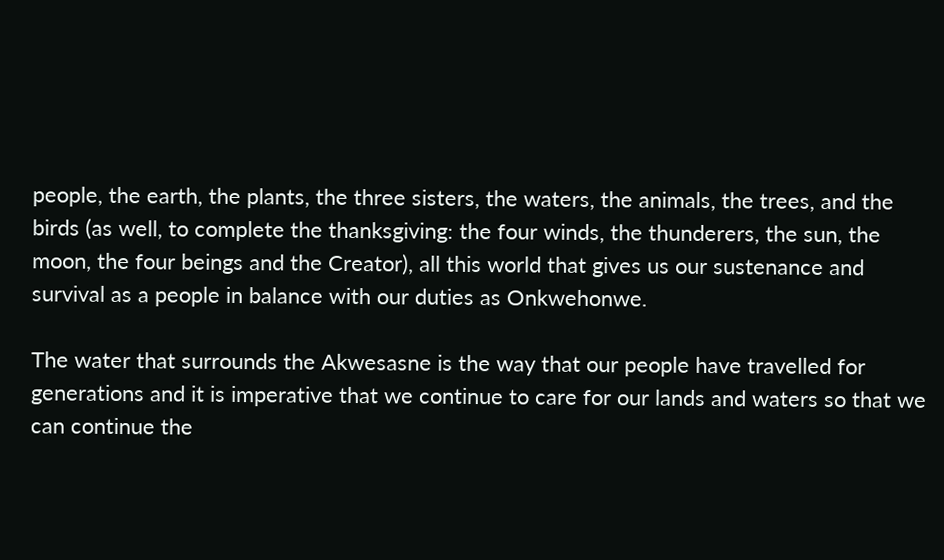people, the earth, the plants, the three sisters, the waters, the animals, the trees, and the birds (as well, to complete the thanksgiving: the four winds, the thunderers, the sun, the moon, the four beings and the Creator), all this world that gives us our sustenance and survival as a people in balance with our duties as Onkwehonwe.

The water that surrounds the Akwesasne is the way that our people have travelled for generations and it is imperative that we continue to care for our lands and waters so that we can continue the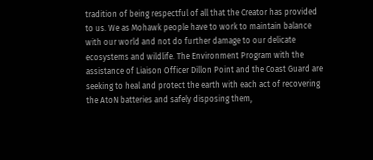tradition of being respectful of all that the Creator has provided to us. We as Mohawk people have to work to maintain balance with our world and not do further damage to our delicate ecosystems and wildlife. The Environment Program with the assistance of Liaison Officer Dillon Point and the Coast Guard are seeking to heal and protect the earth with each act of recovering the AtoN batteries and safely disposing them,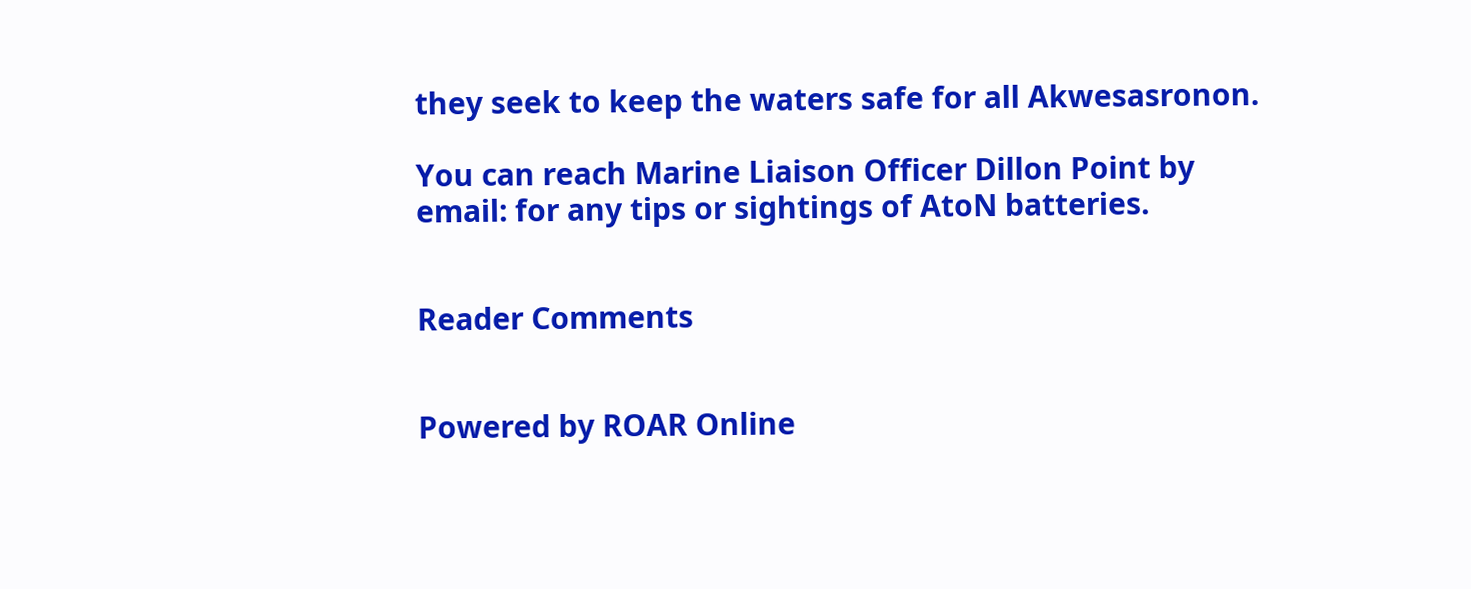they seek to keep the waters safe for all Akwesasronon.

You can reach Marine Liaison Officer Dillon Point by email: for any tips or sightings of AtoN batteries.


Reader Comments


Powered by ROAR Online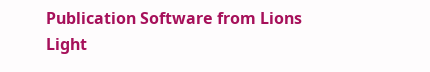Publication Software from Lions Light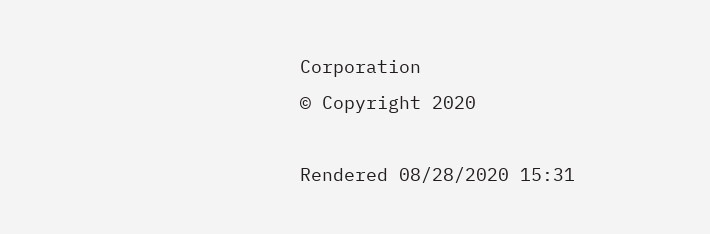Corporation
© Copyright 2020

Rendered 08/28/2020 15:31